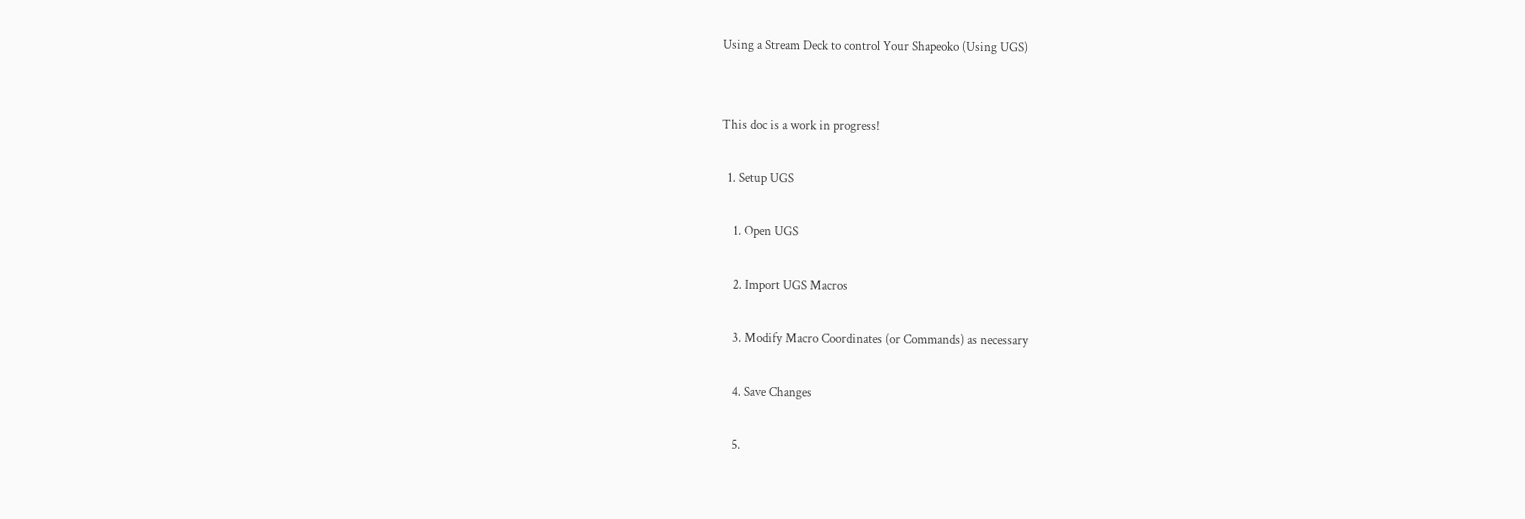Using a Stream Deck to control Your Shapeoko (Using UGS)


This doc is a work in progress!

  1. Setup UGS

    1. Open UGS

    2. Import UGS Macros

    3. Modify Macro Coordinates (or Commands) as necessary

    4. Save Changes

    5.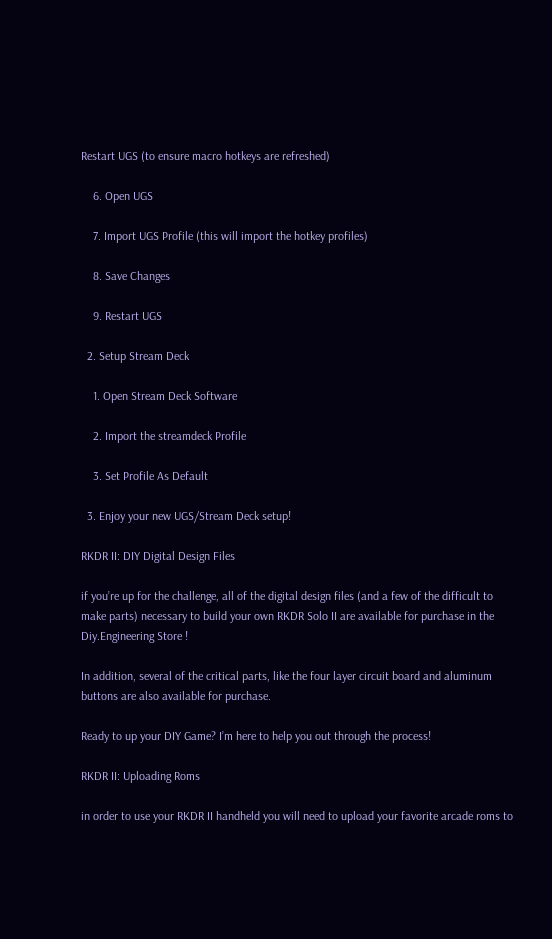Restart UGS (to ensure macro hotkeys are refreshed)

    6. Open UGS

    7. Import UGS Profile (this will import the hotkey profiles)

    8. Save Changes

    9. Restart UGS

  2. Setup Stream Deck

    1. Open Stream Deck Software

    2. Import the streamdeck Profile

    3. Set Profile As Default

  3. Enjoy your new UGS/Stream Deck setup!

RKDR II: DIY Digital Design Files

if you’re up for the challenge, all of the digital design files (and a few of the difficult to make parts) necessary to build your own RKDR Solo II are available for purchase in the Diy.Engineering Store !

In addition, several of the critical parts, like the four layer circuit board and aluminum buttons are also available for purchase.

Ready to up your DIY Game? I’m here to help you out through the process!

RKDR II: Uploading Roms

in order to use your RKDR II handheld you will need to upload your favorite arcade roms to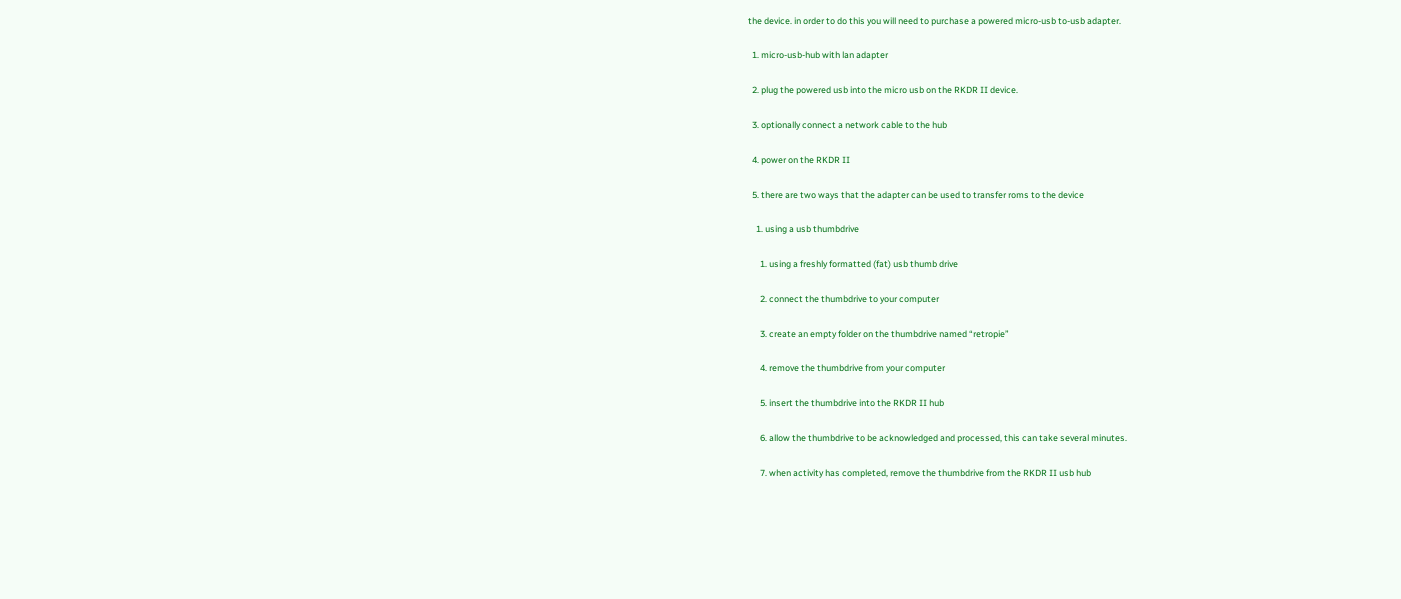the device. in order to do this you will need to purchase a powered micro-usb to-usb adapter.

  1. micro-usb-hub with lan adapter

  2. plug the powered usb into the micro usb on the RKDR II device.

  3. optionally connect a network cable to the hub

  4. power on the RKDR II

  5. there are two ways that the adapter can be used to transfer roms to the device

    1. using a usb thumbdrive

      1. using a freshly formatted (fat) usb thumb drive

      2. connect the thumbdrive to your computer

      3. create an empty folder on the thumbdrive named “retropie”

      4. remove the thumbdrive from your computer

      5. insert the thumbdrive into the RKDR II hub

      6. allow the thumbdrive to be acknowledged and processed, this can take several minutes.

      7. when activity has completed, remove the thumbdrive from the RKDR II usb hub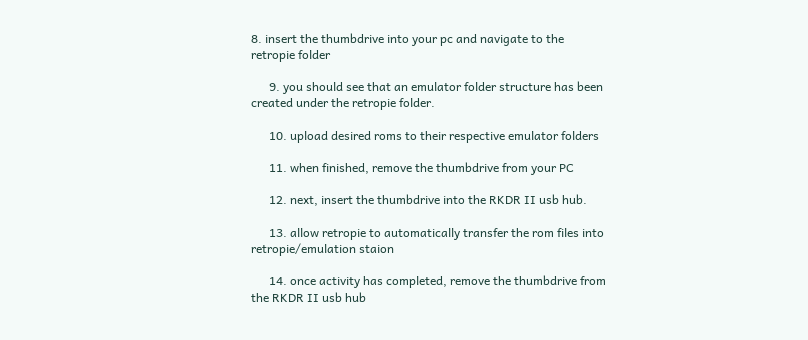8. insert the thumbdrive into your pc and navigate to the retropie folder

      9. you should see that an emulator folder structure has been created under the retropie folder.

      10. upload desired roms to their respective emulator folders

      11. when finished, remove the thumbdrive from your PC

      12. next, insert the thumbdrive into the RKDR II usb hub.

      13. allow retropie to automatically transfer the rom files into retropie/emulation staion

      14. once activity has completed, remove the thumbdrive from the RKDR II usb hub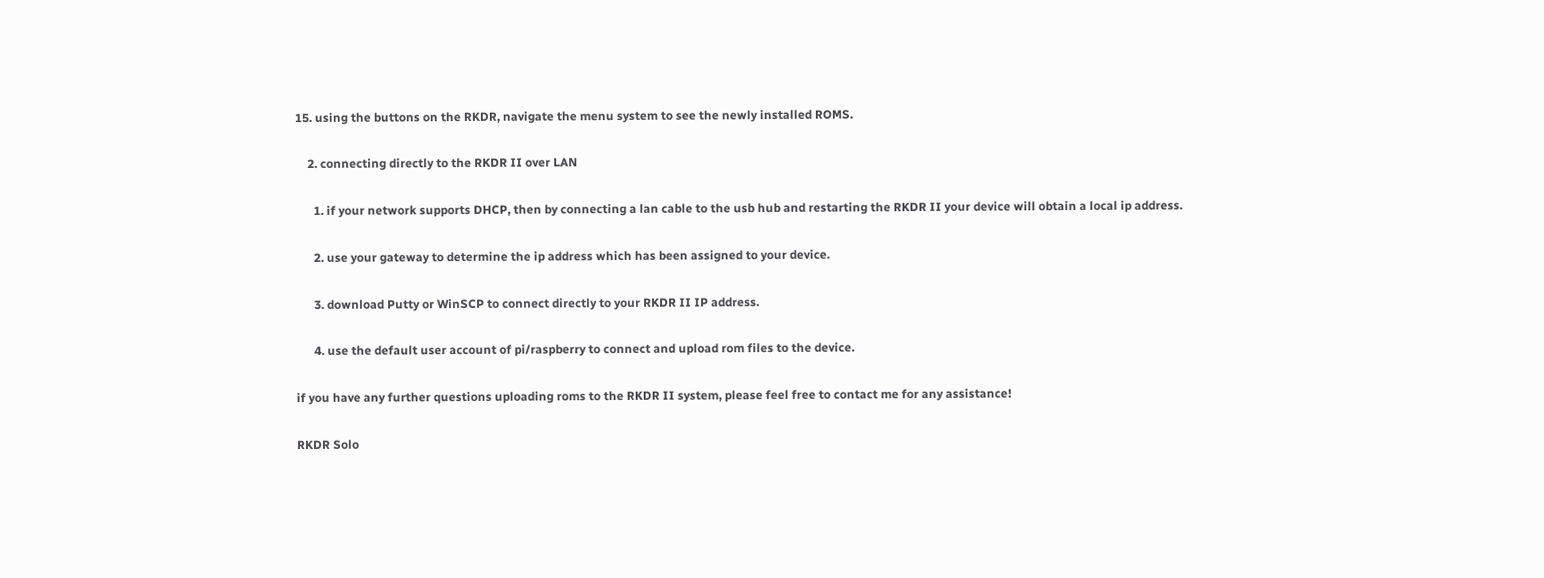15. using the buttons on the RKDR, navigate the menu system to see the newly installed ROMS.

    2. connecting directly to the RKDR II over LAN

      1. if your network supports DHCP, then by connecting a lan cable to the usb hub and restarting the RKDR II your device will obtain a local ip address.

      2. use your gateway to determine the ip address which has been assigned to your device.

      3. download Putty or WinSCP to connect directly to your RKDR II IP address.

      4. use the default user account of pi/raspberry to connect and upload rom files to the device.

if you have any further questions uploading roms to the RKDR II system, please feel free to contact me for any assistance!

RKDR Solo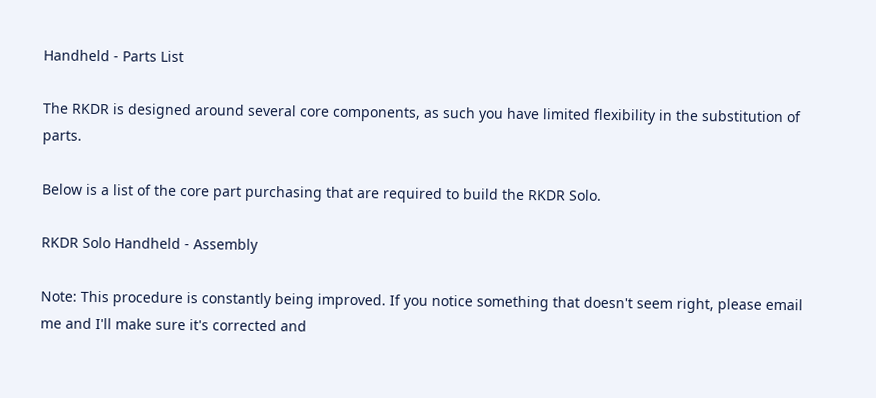Handheld - Parts List

The RKDR is designed around several core components, as such you have limited flexibility in the substitution of parts.

Below is a list of the core part purchasing that are required to build the RKDR Solo.

RKDR Solo Handheld - Assembly

Note: This procedure is constantly being improved. If you notice something that doesn't seem right, please email me and I'll make sure it's corrected and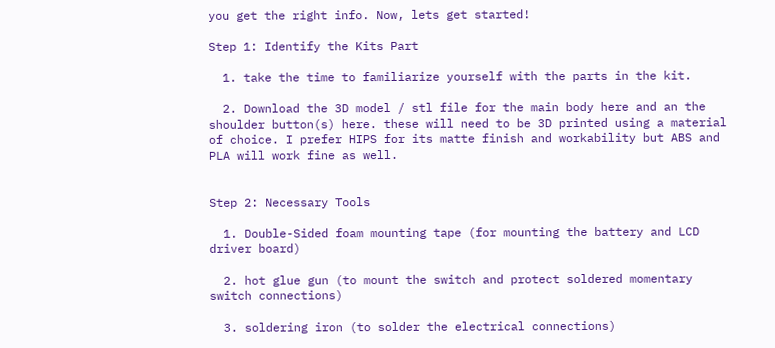you get the right info. Now, lets get started!

Step 1: Identify the Kits Part

  1. take the time to familiarize yourself with the parts in the kit.

  2. Download the 3D model / stl file for the main body here and an the shoulder button(s) here. these will need to be 3D printed using a material of choice. I prefer HIPS for its matte finish and workability but ABS and PLA will work fine as well.


Step 2: Necessary Tools

  1. Double-Sided foam mounting tape (for mounting the battery and LCD driver board)

  2. hot glue gun (to mount the switch and protect soldered momentary switch connections)

  3. soldering iron (to solder the electrical connections)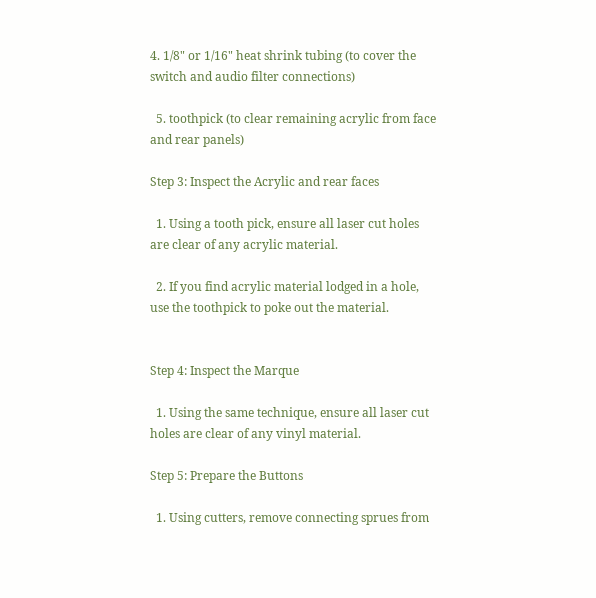4. 1/8" or 1/16" heat shrink tubing (to cover the switch and audio filter connections)

  5. toothpick (to clear remaining acrylic from face and rear panels)

Step 3: Inspect the Acrylic and rear faces

  1. Using a tooth pick, ensure all laser cut holes are clear of any acrylic material.

  2. If you find acrylic material lodged in a hole, use the toothpick to poke out the material.


Step 4: Inspect the Marque

  1. Using the same technique, ensure all laser cut holes are clear of any vinyl material.

Step 5: Prepare the Buttons

  1. Using cutters, remove connecting sprues from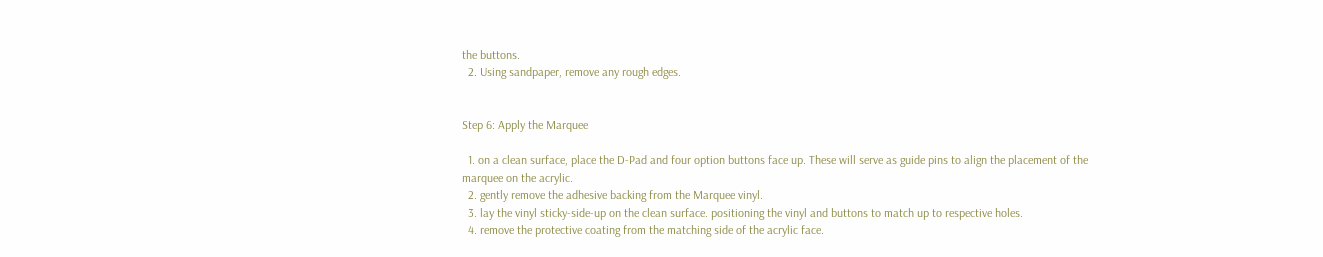the buttons.
  2. Using sandpaper, remove any rough edges.


Step 6: Apply the Marquee

  1. on a clean surface, place the D-Pad and four option buttons face up. These will serve as guide pins to align the placement of the marquee on the acrylic.
  2. gently remove the adhesive backing from the Marquee vinyl.
  3. lay the vinyl sticky-side-up on the clean surface. positioning the vinyl and buttons to match up to respective holes.
  4. remove the protective coating from the matching side of the acrylic face.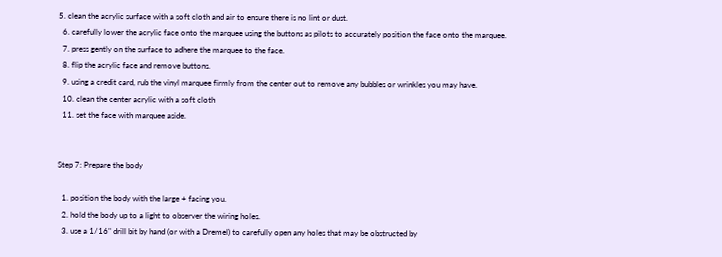5. clean the acrylic surface with a soft cloth and air to ensure there is no lint or dust.
  6. carefully lower the acrylic face onto the marquee using the buttons as pilots to accurately position the face onto the marquee.
  7. press gently on the surface to adhere the marquee to the face.
  8. flip the acrylic face and remove buttons.
  9. using a credit card, rub the vinyl marquee firmly from the center out to remove any bubbles or wrinkles you may have.
  10. clean the center acrylic with a soft cloth
  11. set the face with marquee aside.


Step 7: Prepare the body

  1. position the body with the large + facing you.
  2. hold the body up to a light to observer the wiring holes.
  3. use a 1/16" drill bit by hand (or with a Dremel) to carefully open any holes that may be obstructed by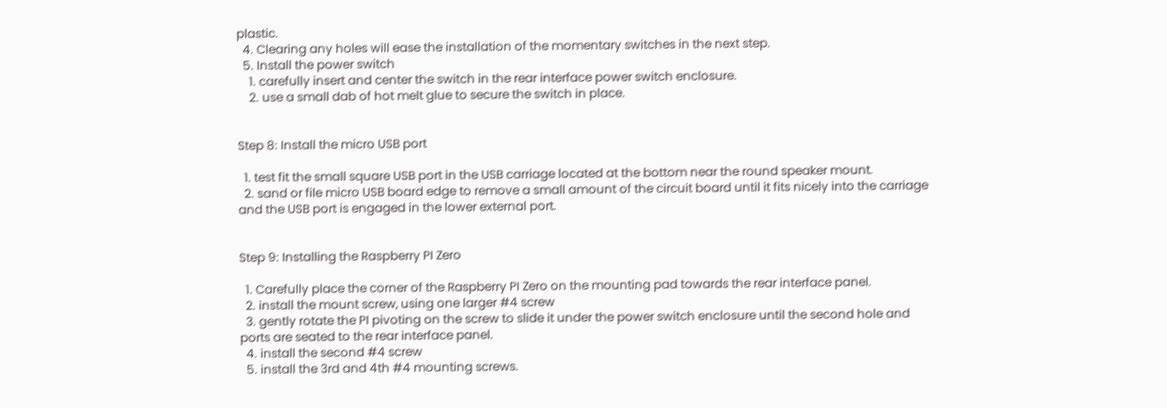plastic.
  4. Clearing any holes will ease the installation of the momentary switches in the next step.
  5. Install the power switch
    1. carefully insert and center the switch in the rear interface power switch enclosure.
    2. use a small dab of hot melt glue to secure the switch in place.


Step 8: Install the micro USB port

  1. test fit the small square USB port in the USB carriage located at the bottom near the round speaker mount.
  2. sand or file micro USB board edge to remove a small amount of the circuit board until it fits nicely into the carriage and the USB port is engaged in the lower external port.


Step 9: Installing the Raspberry PI Zero

  1. Carefully place the corner of the Raspberry PI Zero on the mounting pad towards the rear interface panel.
  2. install the mount screw, using one larger #4 screw
  3. gently rotate the PI pivoting on the screw to slide it under the power switch enclosure until the second hole and ports are seated to the rear interface panel.
  4. install the second #4 screw
  5. install the 3rd and 4th #4 mounting screws.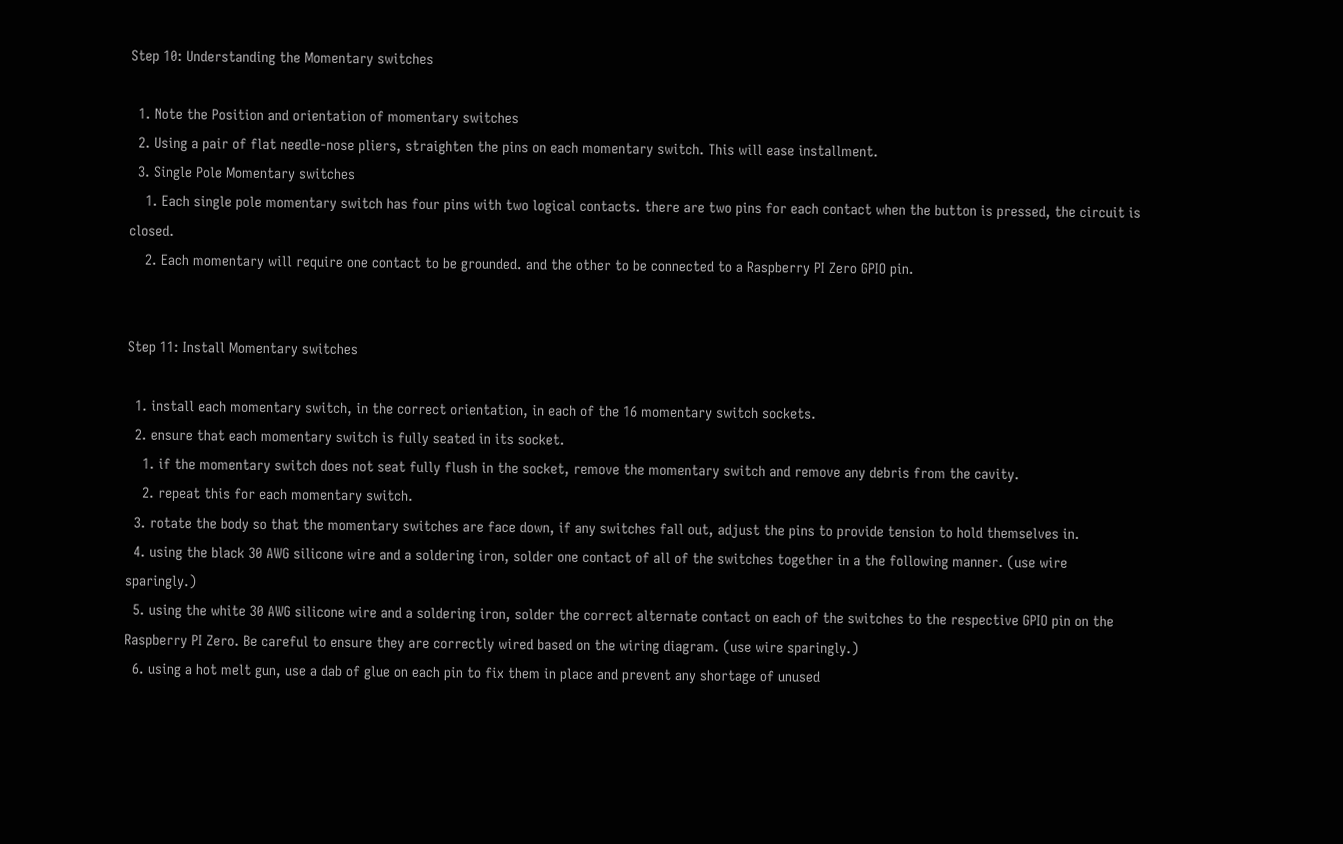Step 10: Understanding the Momentary switches

  1. Note the Position and orientation of momentary switches
  2. Using a pair of flat needle-nose pliers, straighten the pins on each momentary switch. This will ease installment.
  3. Single Pole Momentary switches
    1. Each single pole momentary switch has four pins with two logical contacts. there are two pins for each contact when the button is pressed, the circuit is closed.
    2. Each momentary will require one contact to be grounded. and the other to be connected to a Raspberry PI Zero GPIO pin.


Step 11: Install Momentary switches

  1. install each momentary switch, in the correct orientation, in each of the 16 momentary switch sockets.
  2. ensure that each momentary switch is fully seated in its socket.
    1. if the momentary switch does not seat fully flush in the socket, remove the momentary switch and remove any debris from the cavity.
    2. repeat this for each momentary switch.
  3. rotate the body so that the momentary switches are face down, if any switches fall out, adjust the pins to provide tension to hold themselves in.
  4. using the black 30 AWG silicone wire and a soldering iron, solder one contact of all of the switches together in a the following manner. (use wire sparingly.)
  5. using the white 30 AWG silicone wire and a soldering iron, solder the correct alternate contact on each of the switches to the respective GPIO pin on the Raspberry PI Zero. Be careful to ensure they are correctly wired based on the wiring diagram. (use wire sparingly.)
  6. using a hot melt gun, use a dab of glue on each pin to fix them in place and prevent any shortage of unused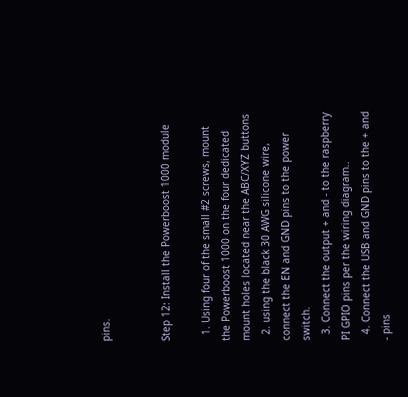pins.


Step 12: Install the Powerboost 1000 module

  1. Using four of the small #2 screws, mount the Powerboost 1000 on the four dedicated mount holes located near the ABC/XYZ buttons
  2. using the black 30 AWG silicone wire, connect the EN and GND pins to the power switch.
  3. Connect the output + and - to the raspberry PI GPIO pins per the wiring diagram..
  4. Connect the USB and GND pins to the + and - pins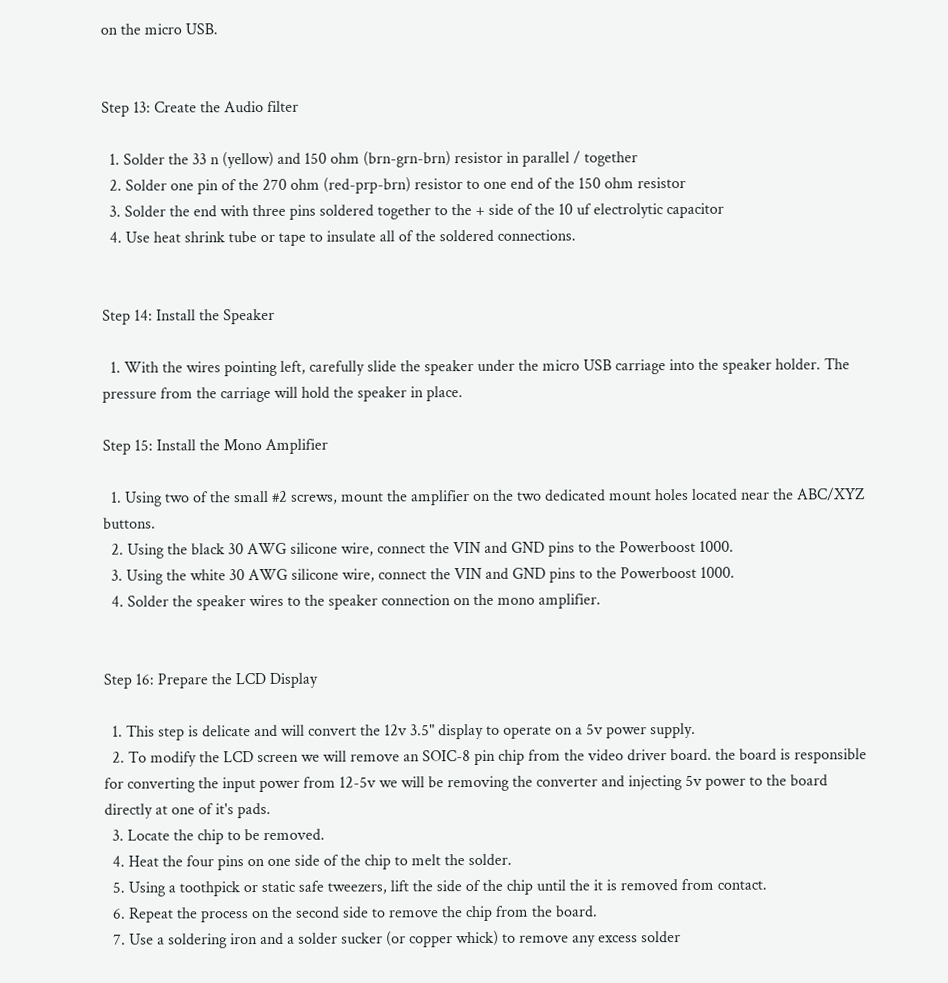on the micro USB.


Step 13: Create the Audio filter

  1. Solder the 33 n (yellow) and 150 ohm (brn-grn-brn) resistor in parallel / together
  2. Solder one pin of the 270 ohm (red-prp-brn) resistor to one end of the 150 ohm resistor
  3. Solder the end with three pins soldered together to the + side of the 10 uf electrolytic capacitor
  4. Use heat shrink tube or tape to insulate all of the soldered connections.


Step 14: Install the Speaker

  1. With the wires pointing left, carefully slide the speaker under the micro USB carriage into the speaker holder. The pressure from the carriage will hold the speaker in place.

Step 15: Install the Mono Amplifier

  1. Using two of the small #2 screws, mount the amplifier on the two dedicated mount holes located near the ABC/XYZ buttons.
  2. Using the black 30 AWG silicone wire, connect the VIN and GND pins to the Powerboost 1000.
  3. Using the white 30 AWG silicone wire, connect the VIN and GND pins to the Powerboost 1000.
  4. Solder the speaker wires to the speaker connection on the mono amplifier.


Step 16: Prepare the LCD Display

  1. This step is delicate and will convert the 12v 3.5" display to operate on a 5v power supply.
  2. To modify the LCD screen we will remove an SOIC-8 pin chip from the video driver board. the board is responsible for converting the input power from 12-5v we will be removing the converter and injecting 5v power to the board directly at one of it's pads.
  3. Locate the chip to be removed.
  4. Heat the four pins on one side of the chip to melt the solder.
  5. Using a toothpick or static safe tweezers, lift the side of the chip until the it is removed from contact.
  6. Repeat the process on the second side to remove the chip from the board.
  7. Use a soldering iron and a solder sucker (or copper whick) to remove any excess solder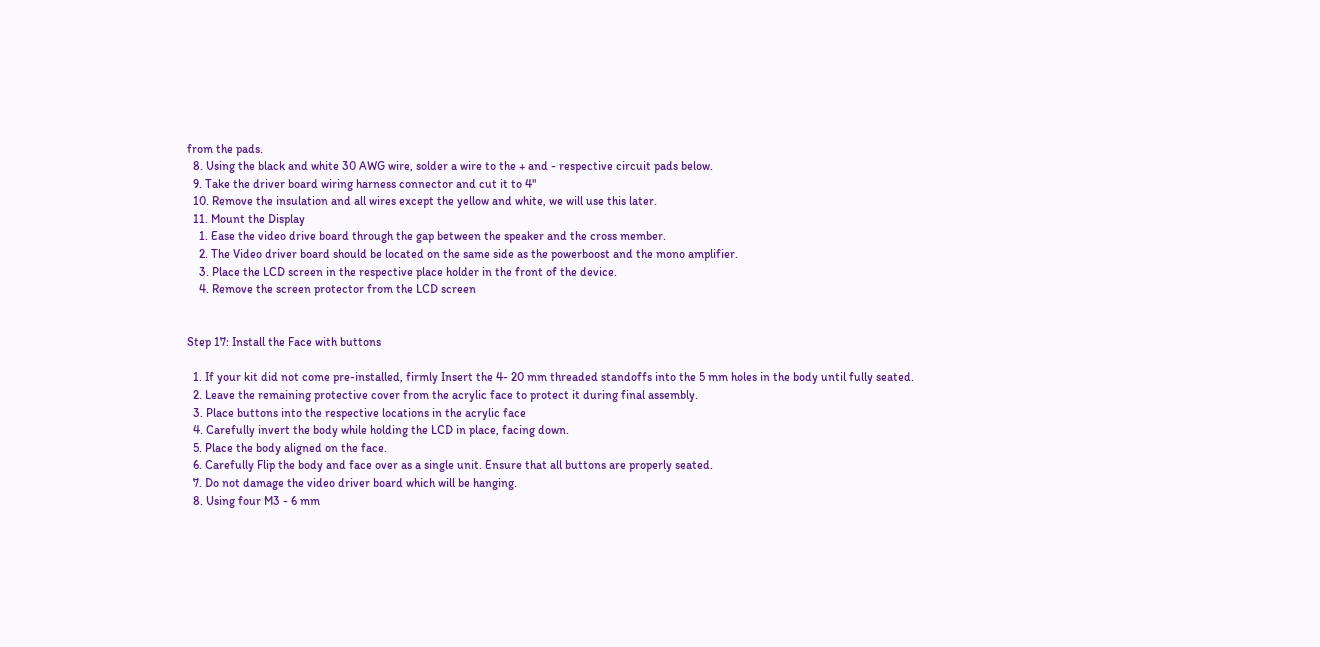from the pads.
  8. Using the black and white 30 AWG wire, solder a wire to the + and - respective circuit pads below.
  9. Take the driver board wiring harness connector and cut it to 4"
  10. Remove the insulation and all wires except the yellow and white, we will use this later.
  11. Mount the Display
    1. Ease the video drive board through the gap between the speaker and the cross member.
    2. The Video driver board should be located on the same side as the powerboost and the mono amplifier.
    3. Place the LCD screen in the respective place holder in the front of the device.
    4. Remove the screen protector from the LCD screen


Step 17: Install the Face with buttons

  1. If your kit did not come pre-installed, firmly Insert the 4- 20 mm threaded standoffs into the 5 mm holes in the body until fully seated.
  2. Leave the remaining protective cover from the acrylic face to protect it during final assembly.
  3. Place buttons into the respective locations in the acrylic face
  4. Carefully invert the body while holding the LCD in place, facing down.
  5. Place the body aligned on the face.
  6. Carefully Flip the body and face over as a single unit. Ensure that all buttons are properly seated.
  7. Do not damage the video driver board which will be hanging.
  8. Using four M3 - 6 mm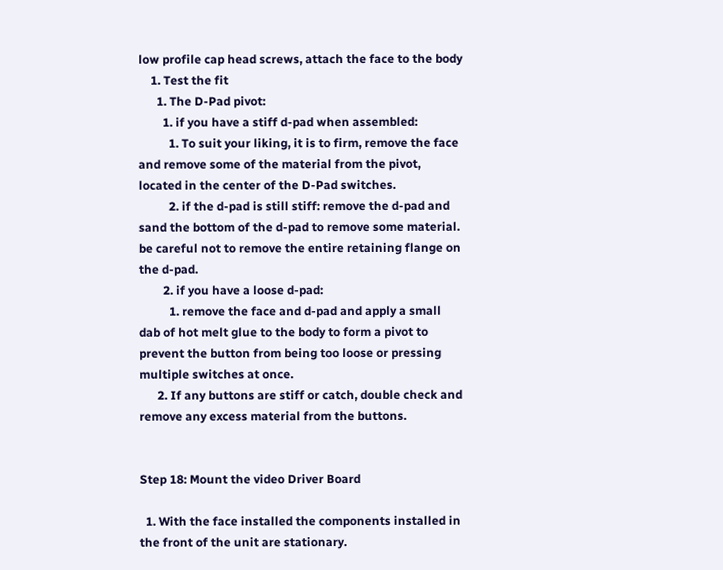low profile cap head screws, attach the face to the body
    1. Test the fit
      1. The D-Pad pivot:
        1. if you have a stiff d-pad when assembled:
          1. To suit your liking, it is to firm, remove the face and remove some of the material from the pivot, located in the center of the D-Pad switches.
          2. if the d-pad is still stiff: remove the d-pad and sand the bottom of the d-pad to remove some material. be careful not to remove the entire retaining flange on the d-pad.
        2. if you have a loose d-pad:
          1. remove the face and d-pad and apply a small dab of hot melt glue to the body to form a pivot to prevent the button from being too loose or pressing multiple switches at once.
      2. If any buttons are stiff or catch, double check and remove any excess material from the buttons.


Step 18: Mount the video Driver Board

  1. With the face installed the components installed in the front of the unit are stationary.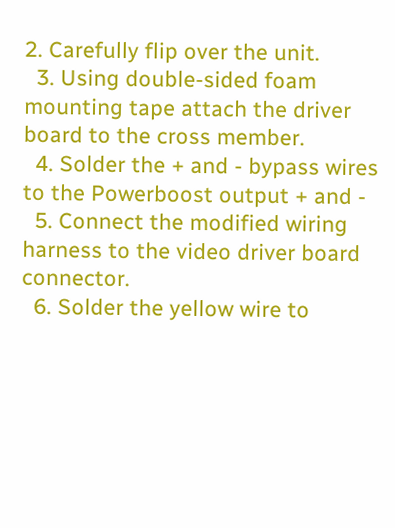2. Carefully flip over the unit.
  3. Using double-sided foam mounting tape attach the driver board to the cross member.
  4. Solder the + and - bypass wires to the Powerboost output + and -
  5. Connect the modified wiring harness to the video driver board connector.
  6. Solder the yellow wire to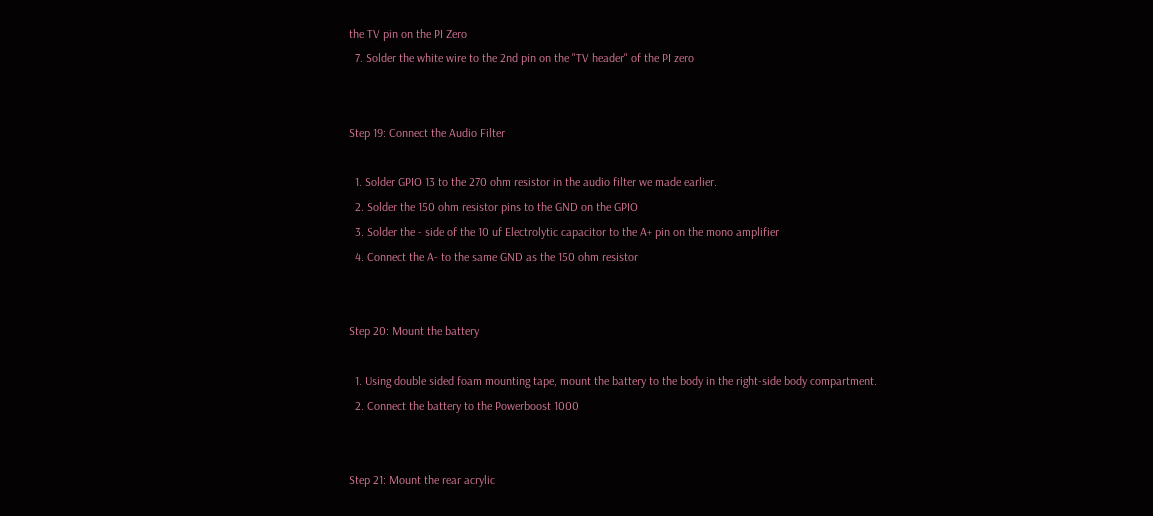the TV pin on the PI Zero
  7. Solder the white wire to the 2nd pin on the "TV header" of the PI zero


Step 19: Connect the Audio Filter

  1. Solder GPIO 13 to the 270 ohm resistor in the audio filter we made earlier.
  2. Solder the 150 ohm resistor pins to the GND on the GPIO
  3. Solder the - side of the 10 uf Electrolytic capacitor to the A+ pin on the mono amplifier
  4. Connect the A- to the same GND as the 150 ohm resistor


Step 20: Mount the battery

  1. Using double sided foam mounting tape, mount the battery to the body in the right-side body compartment.
  2. Connect the battery to the Powerboost 1000


Step 21: Mount the rear acrylic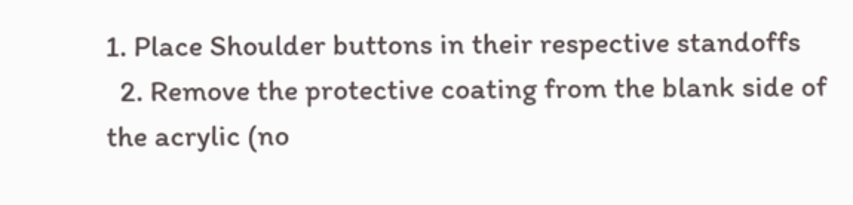1. Place Shoulder buttons in their respective standoffs
  2. Remove the protective coating from the blank side of the acrylic (no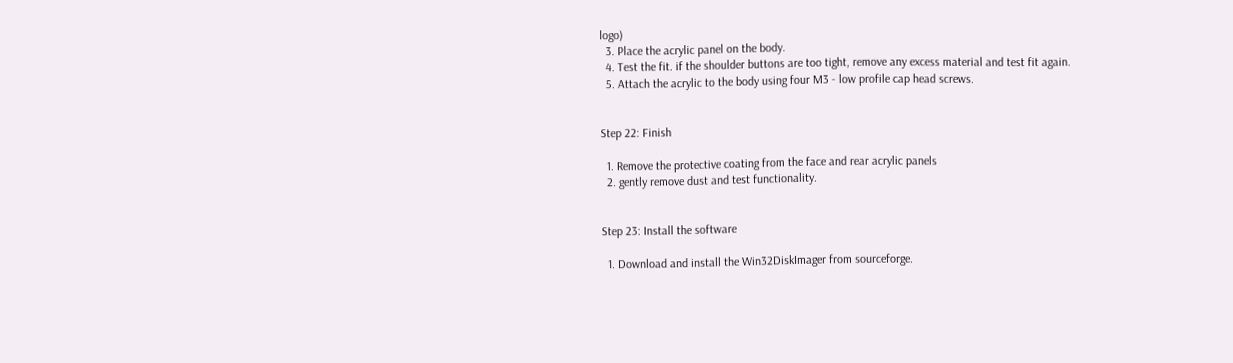logo)
  3. Place the acrylic panel on the body.
  4. Test the fit. if the shoulder buttons are too tight, remove any excess material and test fit again.
  5. Attach the acrylic to the body using four M3 - low profile cap head screws.


Step 22: Finish

  1. Remove the protective coating from the face and rear acrylic panels
  2. gently remove dust and test functionality.


Step 23: Install the software

  1. Download and install the Win32DiskImager from sourceforge.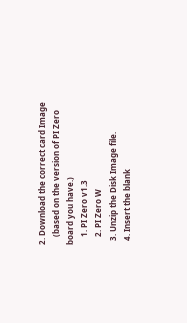2. Download the correct card Image
    (based on the version of PI Zero board you have.)
    1. PI Zero v1.3
    2. PI Zero W
  3. Unzip the Disk Image file.
  4. Insert the blank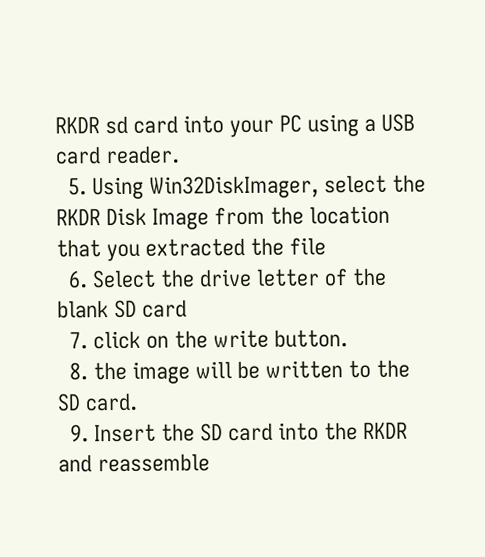RKDR sd card into your PC using a USB card reader.
  5. Using Win32DiskImager, select the RKDR Disk Image from the location that you extracted the file
  6. Select the drive letter of the blank SD card
  7. click on the write button.
  8. the image will be written to the SD card.
  9. Insert the SD card into the RKDR and reassemble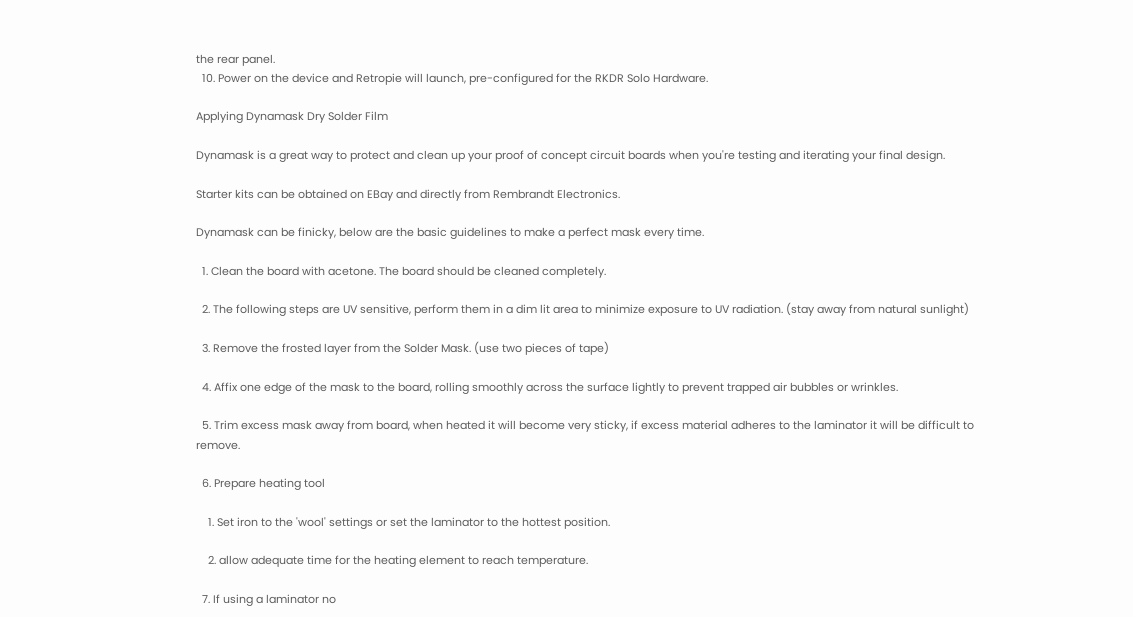the rear panel.
  10. Power on the device and Retropie will launch, pre-configured for the RKDR Solo Hardware.

Applying Dynamask Dry Solder Film

Dynamask is a great way to protect and clean up your proof of concept circuit boards when you're testing and iterating your final design.

Starter kits can be obtained on EBay and directly from Rembrandt Electronics.

Dynamask can be finicky, below are the basic guidelines to make a perfect mask every time.

  1. Clean the board with acetone. The board should be cleaned completely.

  2. The following steps are UV sensitive, perform them in a dim lit area to minimize exposure to UV radiation. (stay away from natural sunlight)

  3. Remove the frosted layer from the Solder Mask. (use two pieces of tape)

  4. Affix one edge of the mask to the board, rolling smoothly across the surface lightly to prevent trapped air bubbles or wrinkles.

  5. Trim excess mask away from board, when heated it will become very sticky, if excess material adheres to the laminator it will be difficult to remove.

  6. Prepare heating tool

    1. Set iron to the 'wool' settings or set the laminator to the hottest position.

    2. allow adequate time for the heating element to reach temperature.

  7. If using a laminator no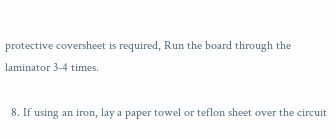protective coversheet is required, Run the board through the laminator 3-4 times.

  8. If using an iron, lay a paper towel or teflon sheet over the circuit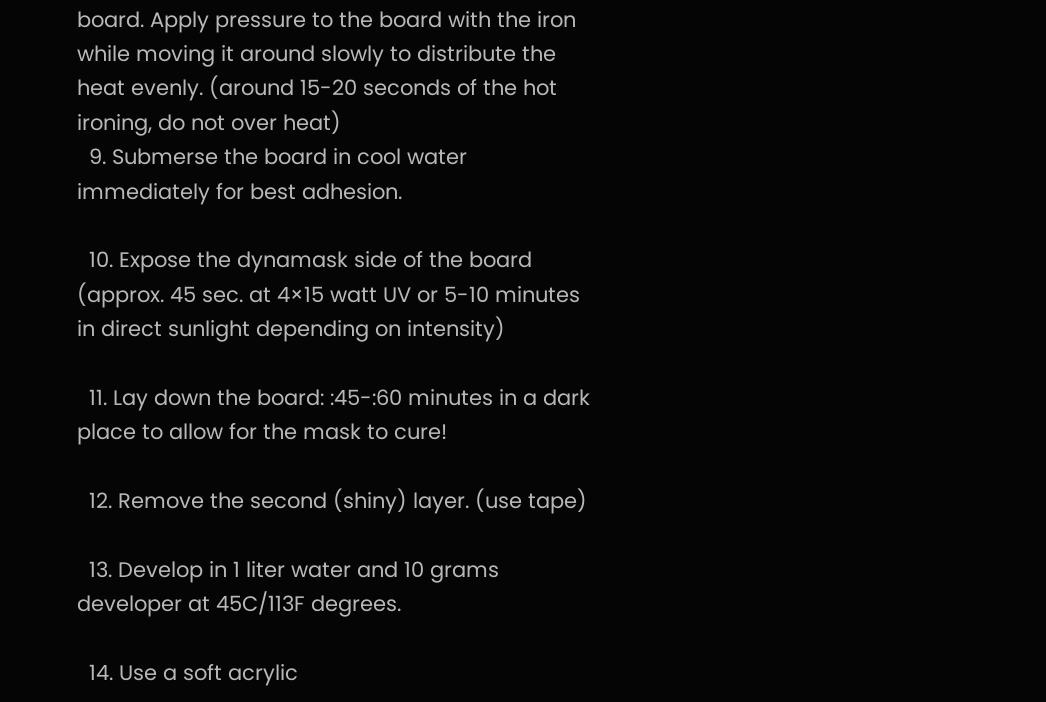board. Apply pressure to the board with the iron while moving it around slowly to distribute the heat evenly. (around 15-20 seconds of the hot ironing, do not over heat)
  9. Submerse the board in cool water immediately for best adhesion.

  10. Expose the dynamask side of the board (approx. 45 sec. at 4×15 watt UV or 5-10 minutes in direct sunlight depending on intensity)

  11. Lay down the board: :45-:60 minutes in a dark place to allow for the mask to cure!

  12. Remove the second (shiny) layer. (use tape)

  13. Develop in 1 liter water and 10 grams developer at 45C/113F degrees.

  14. Use a soft acrylic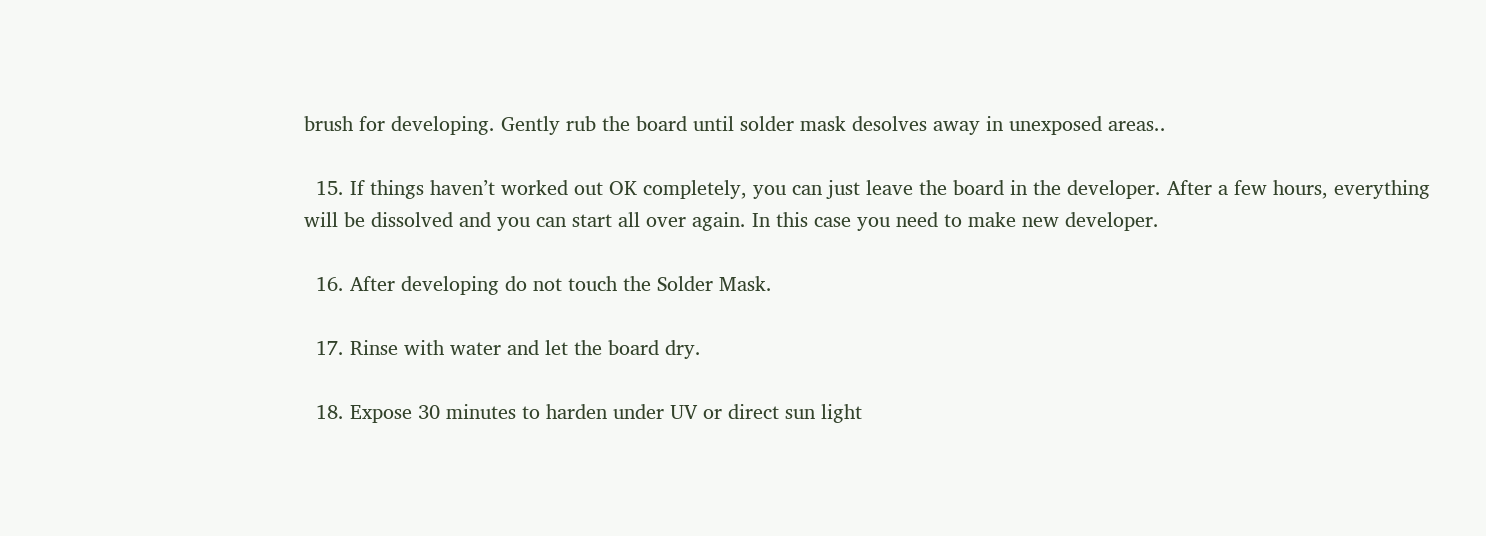brush for developing. Gently rub the board until solder mask desolves away in unexposed areas..

  15. If things haven’t worked out OK completely, you can just leave the board in the developer. After a few hours, everything will be dissolved and you can start all over again. In this case you need to make new developer.

  16. After developing do not touch the Solder Mask.

  17. Rinse with water and let the board dry.

  18. Expose 30 minutes to harden under UV or direct sun light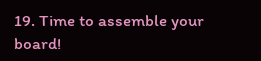19. Time to assemble your board!